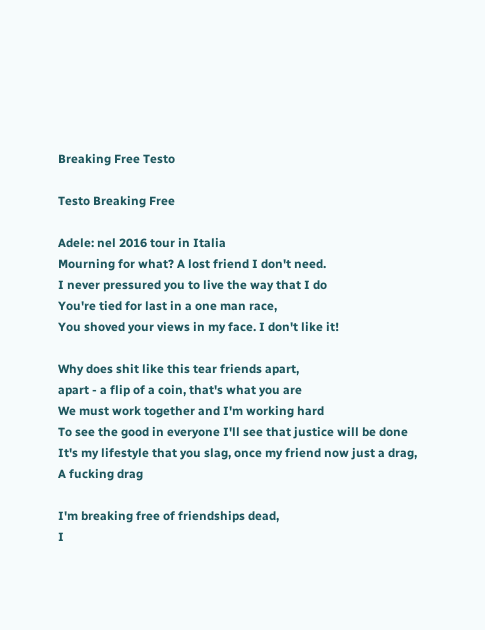Breaking Free Testo

Testo Breaking Free

Adele: nel 2016 tour in Italia
Mourning for what? A lost friend I don't need.
I never pressured you to live the way that I do
You're tied for last in a one man race,
You shoved your views in my face. I don't like it!

Why does shit like this tear friends apart,
apart - a flip of a coin, that's what you are
We must work together and I'm working hard
To see the good in everyone I'll see that justice will be done
It's my lifestyle that you slag, once my friend now just a drag,
A fucking drag

I'm breaking free of friendships dead,
I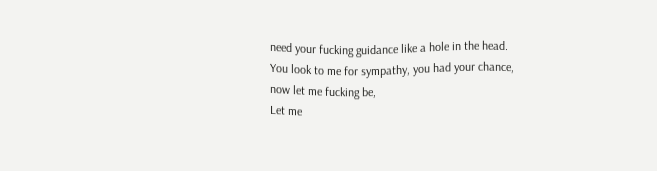need your fucking guidance like a hole in the head.
You look to me for sympathy, you had your chance,
now let me fucking be,
Let me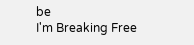be
I'm Breaking Free